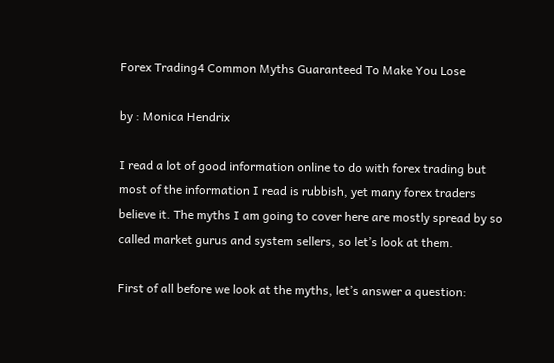Forex Trading4 Common Myths Guaranteed To Make You Lose

by : Monica Hendrix

I read a lot of good information online to do with forex trading but most of the information I read is rubbish, yet many forex traders believe it. The myths I am going to cover here are mostly spread by so called market gurus and system sellers, so let’s look at them.

First of all before we look at the myths, let’s answer a question: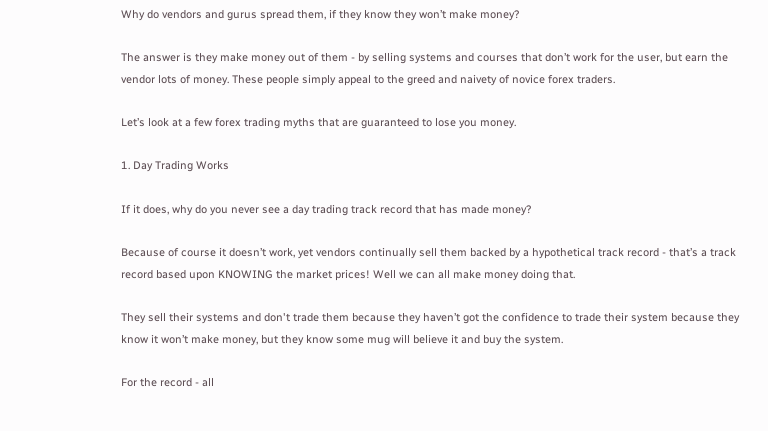Why do vendors and gurus spread them, if they know they won’t make money?

The answer is they make money out of them - by selling systems and courses that don’t work for the user, but earn the vendor lots of money. These people simply appeal to the greed and naivety of novice forex traders.

Let’s look at a few forex trading myths that are guaranteed to lose you money.

1. Day Trading Works

If it does, why do you never see a day trading track record that has made money?

Because of course it doesn’t work, yet vendors continually sell them backed by a hypothetical track record - that’s a track record based upon KNOWING the market prices! Well we can all make money doing that.

They sell their systems and don't trade them because they haven’t got the confidence to trade their system because they know it won’t make money, but they know some mug will believe it and buy the system.

For the record - all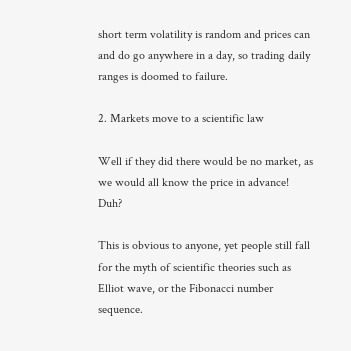short term volatility is random and prices can and do go anywhere in a day, so trading daily ranges is doomed to failure.

2. Markets move to a scientific law

Well if they did there would be no market, as we would all know the price in advance! Duh?

This is obvious to anyone, yet people still fall for the myth of scientific theories such as Elliot wave, or the Fibonacci number sequence.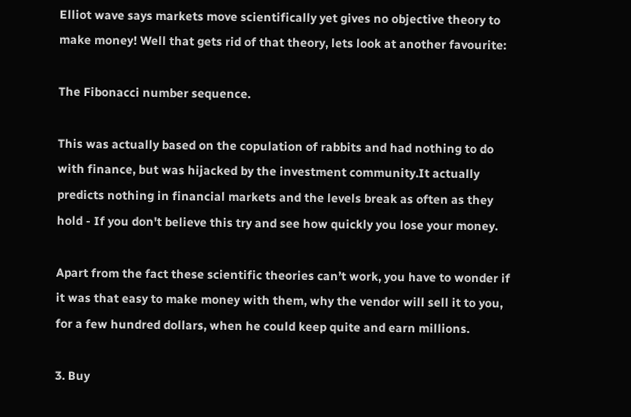Elliot wave says markets move scientifically yet gives no objective theory to make money! Well that gets rid of that theory, lets look at another favourite:

The Fibonacci number sequence.

This was actually based on the copulation of rabbits and had nothing to do with finance, but was hijacked by the investment community.It actually predicts nothing in financial markets and the levels break as often as they hold - If you don't believe this try and see how quickly you lose your money.

Apart from the fact these scientific theories can’t work, you have to wonder if it was that easy to make money with them, why the vendor will sell it to you, for a few hundred dollars, when he could keep quite and earn millions.

3. Buy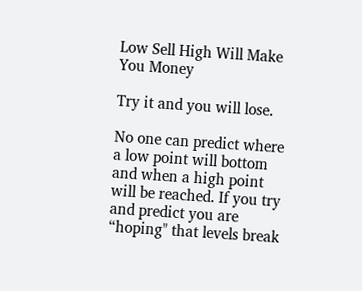Low Sell High Will Make You Money

Try it and you will lose.

No one can predict where a low point will bottom and when a high point will be reached. If you try and predict you are “hoping" that levels break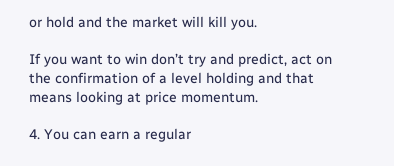or hold and the market will kill you.

If you want to win don’t try and predict, act on the confirmation of a level holding and that means looking at price momentum.

4. You can earn a regular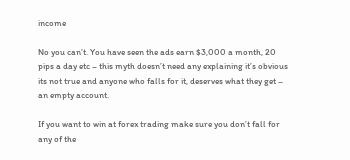income

No you can’t. You have seen the ads earn $3,000 a month, 20 pips a day etc – this myth doesn’t need any explaining it’s obvious its not true and anyone who falls for it, deserves what they get – an empty account.

If you want to win at forex trading make sure you don’t fall for any of the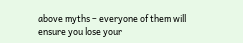above myths – everyone of them will ensure you lose your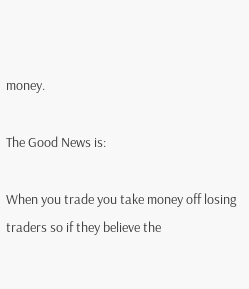money.

The Good News is:

When you trade you take money off losing traders so if they believe the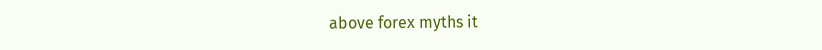above forex myths it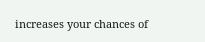increases your chances of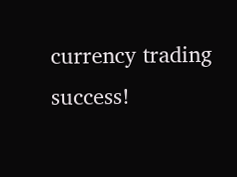currency trading success!